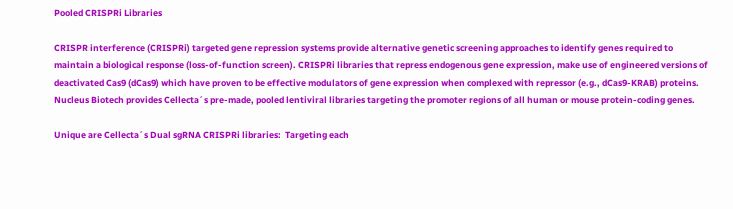Pooled CRISPRi Libraries

CRISPR interference (CRISPRi) targeted gene repression systems provide alternative genetic screening approaches to identify genes required to maintain a biological response (loss-of-function screen). CRISPRi libraries that repress endogenous gene expression, make use of engineered versions of deactivated Cas9 (dCas9) which have proven to be effective modulators of gene expression when complexed with repressor (e.g., dCas9-KRAB) proteins.
Nucleus Biotech provides Cellecta´s pre-made, pooled lentiviral libraries targeting the promoter regions of all human or mouse protein-coding genes.

Unique are Cellecta´s Dual sgRNA CRISPRi libraries:  Targeting each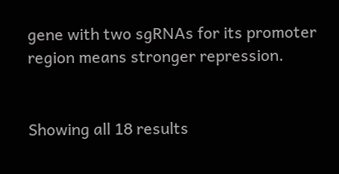gene with two sgRNAs for its promoter region means stronger repression.


Showing all 18 results